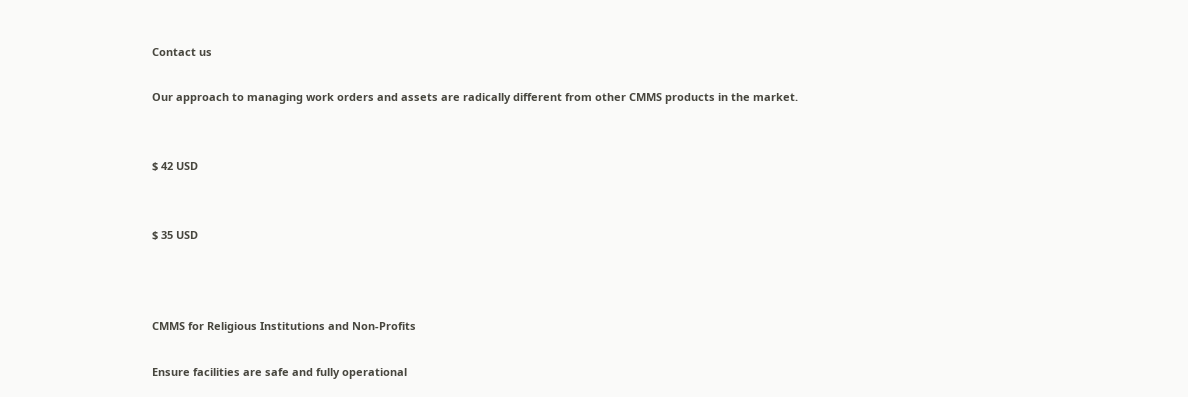Contact us

Our approach to managing work orders and assets are radically different from other CMMS products in the market.


$ 42 USD


$ 35 USD



CMMS for Religious Institutions and Non-Profits

Ensure facilities are safe and fully operational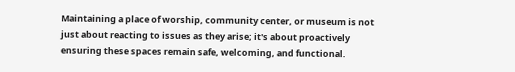Maintaining a place of worship, community center, or museum is not just about reacting to issues as they arise; it's about proactively ensuring these spaces remain safe, welcoming, and functional.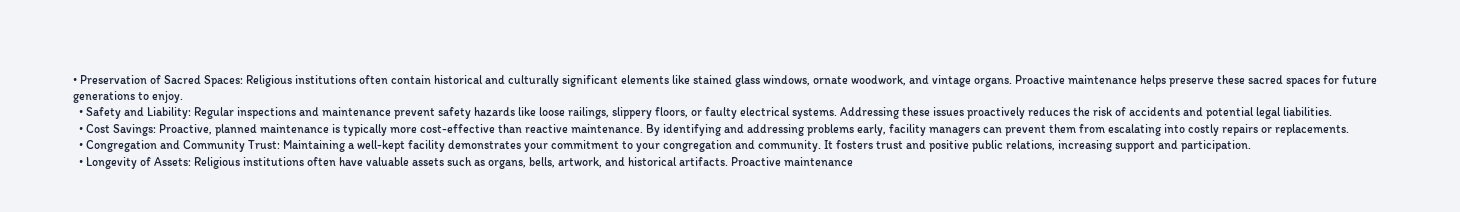• Preservation of Sacred Spaces: Religious institutions often contain historical and culturally significant elements like stained glass windows, ornate woodwork, and vintage organs. Proactive maintenance helps preserve these sacred spaces for future generations to enjoy.
  • Safety and Liability: Regular inspections and maintenance prevent safety hazards like loose railings, slippery floors, or faulty electrical systems. Addressing these issues proactively reduces the risk of accidents and potential legal liabilities.
  • Cost Savings: Proactive, planned maintenance is typically more cost-effective than reactive maintenance. By identifying and addressing problems early, facility managers can prevent them from escalating into costly repairs or replacements.
  • Congregation and Community Trust: Maintaining a well-kept facility demonstrates your commitment to your congregation and community. It fosters trust and positive public relations, increasing support and participation.
  • Longevity of Assets: Religious institutions often have valuable assets such as organs, bells, artwork, and historical artifacts. Proactive maintenance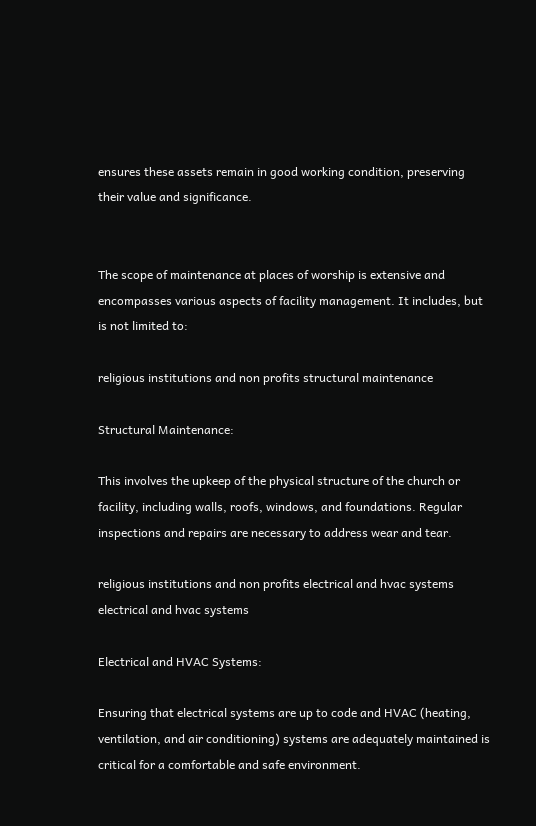ensures these assets remain in good working condition, preserving their value and significance.


The scope of maintenance at places of worship is extensive and encompasses various aspects of facility management. It includes, but is not limited to:

religious institutions and non profits structural maintenance

Structural Maintenance:

This involves the upkeep of the physical structure of the church or facility, including walls, roofs, windows, and foundations. Regular inspections and repairs are necessary to address wear and tear.

religious institutions and non profits electrical and hvac systems electrical and hvac systems

Electrical and HVAC Systems:

Ensuring that electrical systems are up to code and HVAC (heating, ventilation, and air conditioning) systems are adequately maintained is critical for a comfortable and safe environment.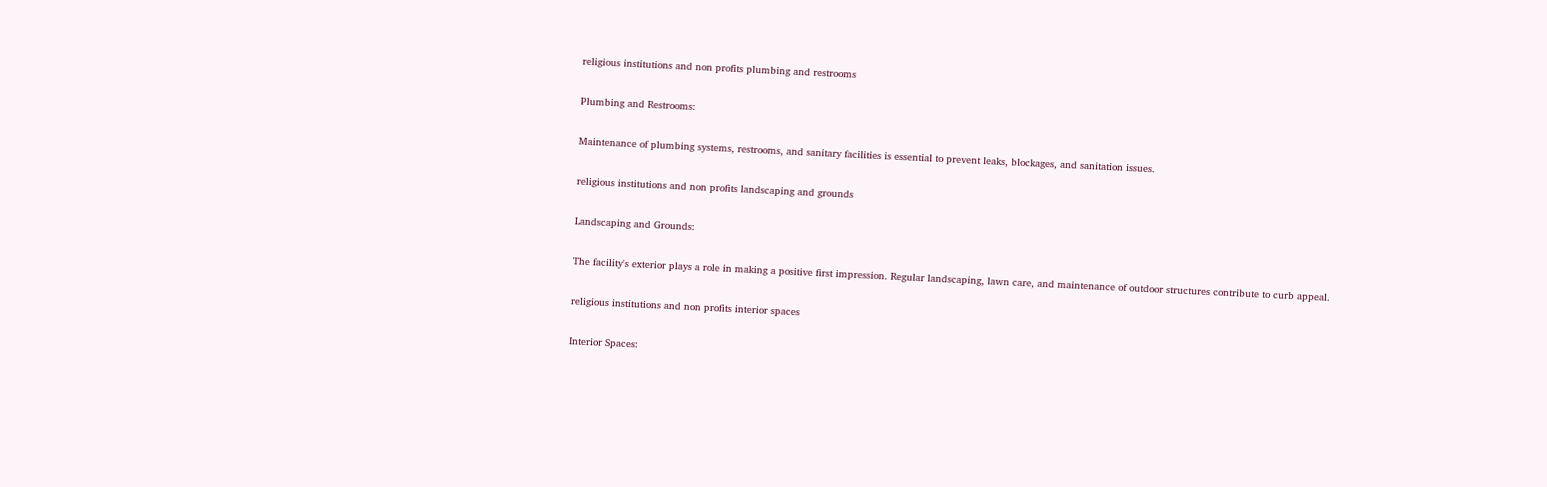religious institutions and non profits plumbing and restrooms

Plumbing and Restrooms:

Maintenance of plumbing systems, restrooms, and sanitary facilities is essential to prevent leaks, blockages, and sanitation issues.

religious institutions and non profits landscaping and grounds

Landscaping and Grounds:

The facility's exterior plays a role in making a positive first impression. Regular landscaping, lawn care, and maintenance of outdoor structures contribute to curb appeal.

religious institutions and non profits interior spaces

Interior Spaces: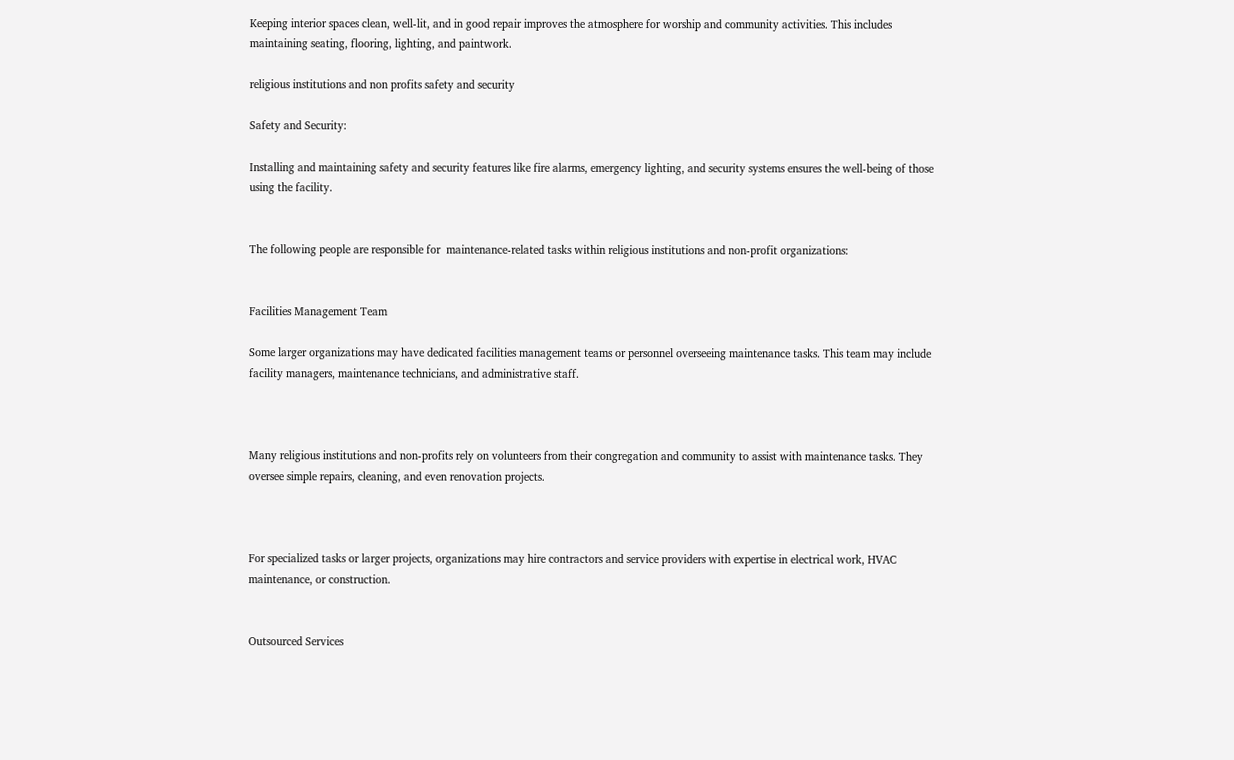Keeping interior spaces clean, well-lit, and in good repair improves the atmosphere for worship and community activities. This includes maintaining seating, flooring, lighting, and paintwork.

religious institutions and non profits safety and security

Safety and Security:

Installing and maintaining safety and security features like fire alarms, emergency lighting, and security systems ensures the well-being of those using the facility.


The following people are responsible for  maintenance-related tasks within religious institutions and non-profit organizations:


Facilities Management Team

Some larger organizations may have dedicated facilities management teams or personnel overseeing maintenance tasks. This team may include facility managers, maintenance technicians, and administrative staff.



Many religious institutions and non-profits rely on volunteers from their congregation and community to assist with maintenance tasks. They oversee simple repairs, cleaning, and even renovation projects.



For specialized tasks or larger projects, organizations may hire contractors and service providers with expertise in electrical work, HVAC maintenance, or construction.


Outsourced Services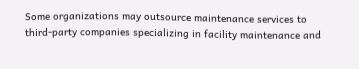Some organizations may outsource maintenance services to third-party companies specializing in facility maintenance and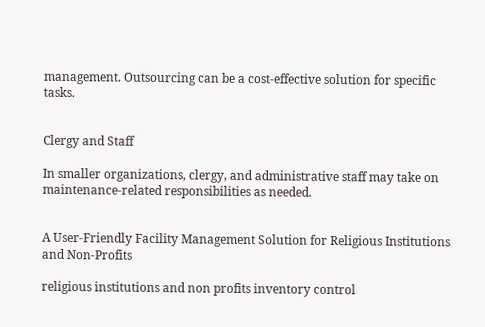management. Outsourcing can be a cost-effective solution for specific tasks.


Clergy and Staff

In smaller organizations, clergy, and administrative staff may take on maintenance-related responsibilities as needed.


A User-Friendly Facility Management Solution for Religious Institutions and Non-Profits

religious institutions and non profits inventory control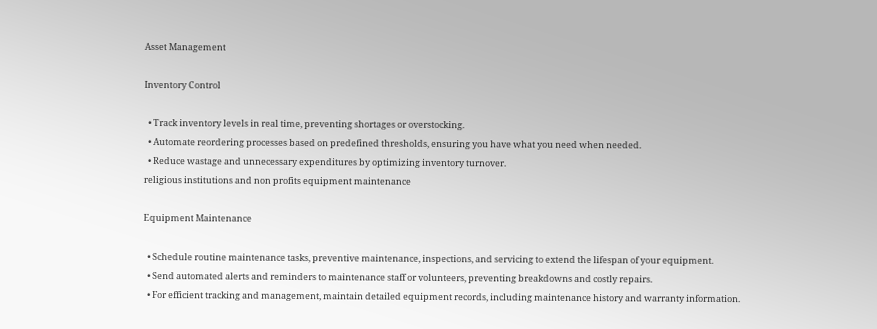Asset Management

Inventory Control

  • Track inventory levels in real time, preventing shortages or overstocking.
  • Automate reordering processes based on predefined thresholds, ensuring you have what you need when needed.
  • Reduce wastage and unnecessary expenditures by optimizing inventory turnover.
religious institutions and non profits equipment maintenance

Equipment Maintenance

  • Schedule routine maintenance tasks, preventive maintenance, inspections, and servicing to extend the lifespan of your equipment.
  • Send automated alerts and reminders to maintenance staff or volunteers, preventing breakdowns and costly repairs.
  • For efficient tracking and management, maintain detailed equipment records, including maintenance history and warranty information.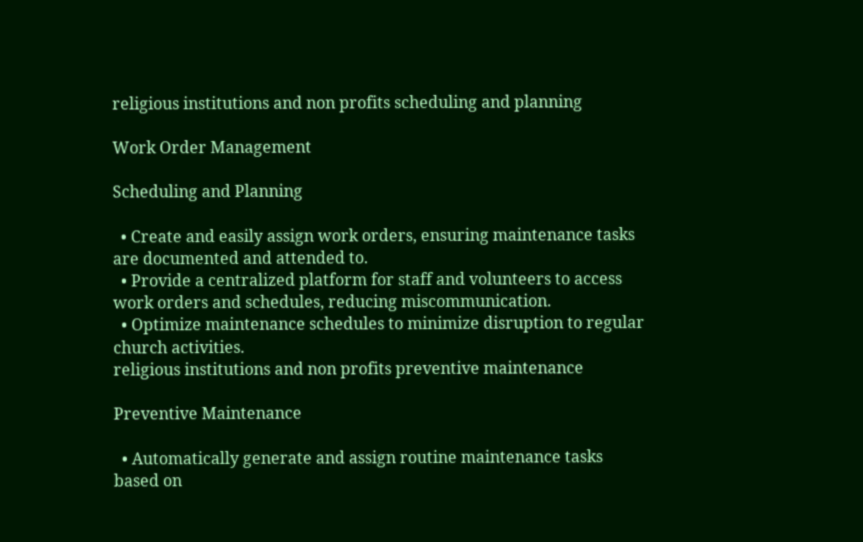religious institutions and non profits scheduling and planning

Work Order Management

Scheduling and Planning

  • Create and easily assign work orders, ensuring maintenance tasks are documented and attended to.
  • Provide a centralized platform for staff and volunteers to access work orders and schedules, reducing miscommunication.
  • Optimize maintenance schedules to minimize disruption to regular church activities.
religious institutions and non profits preventive maintenance

Preventive Maintenance

  • Automatically generate and assign routine maintenance tasks based on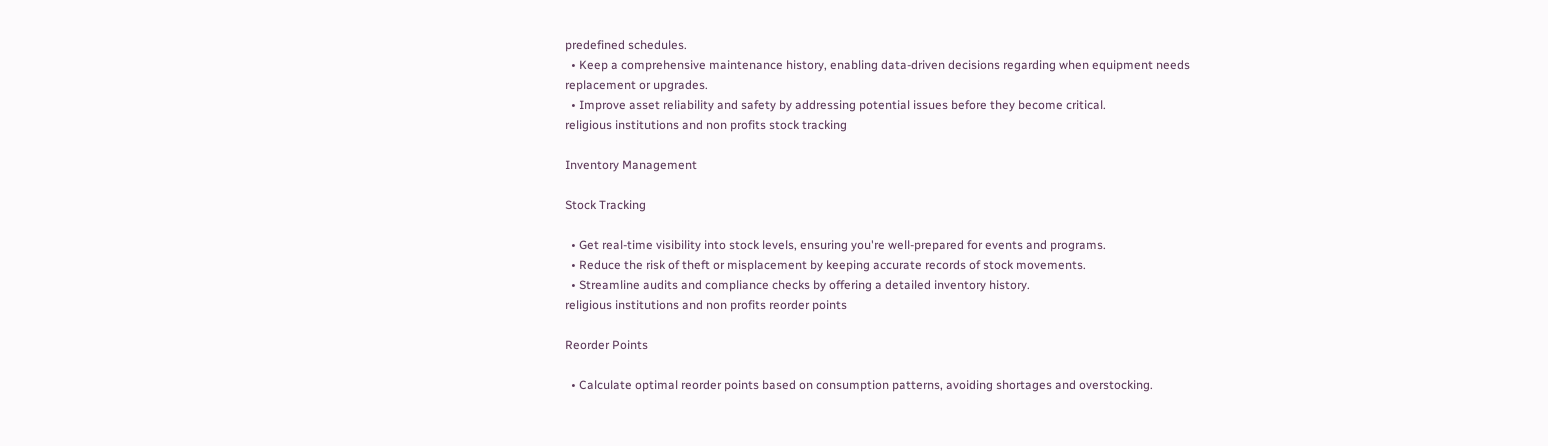predefined schedules.
  • Keep a comprehensive maintenance history, enabling data-driven decisions regarding when equipment needs replacement or upgrades.
  • Improve asset reliability and safety by addressing potential issues before they become critical.
religious institutions and non profits stock tracking

Inventory Management

Stock Tracking

  • Get real-time visibility into stock levels, ensuring you're well-prepared for events and programs.
  • Reduce the risk of theft or misplacement by keeping accurate records of stock movements.
  • Streamline audits and compliance checks by offering a detailed inventory history.
religious institutions and non profits reorder points

Reorder Points

  • Calculate optimal reorder points based on consumption patterns, avoiding shortages and overstocking.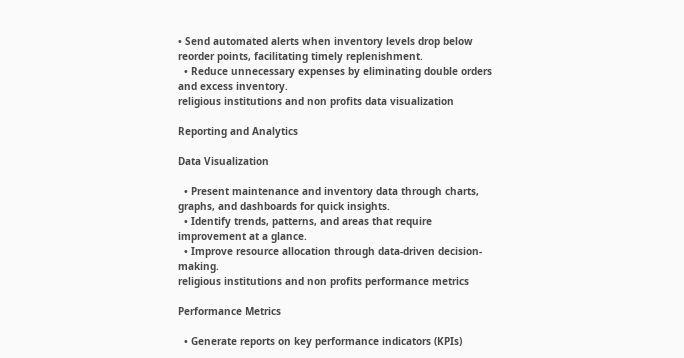• Send automated alerts when inventory levels drop below reorder points, facilitating timely replenishment.
  • Reduce unnecessary expenses by eliminating double orders and excess inventory.
religious institutions and non profits data visualization

Reporting and Analytics

Data Visualization

  • Present maintenance and inventory data through charts, graphs, and dashboards for quick insights.
  • Identify trends, patterns, and areas that require improvement at a glance.
  • Improve resource allocation through data-driven decision-making.
religious institutions and non profits performance metrics

Performance Metrics

  • Generate reports on key performance indicators (KPIs)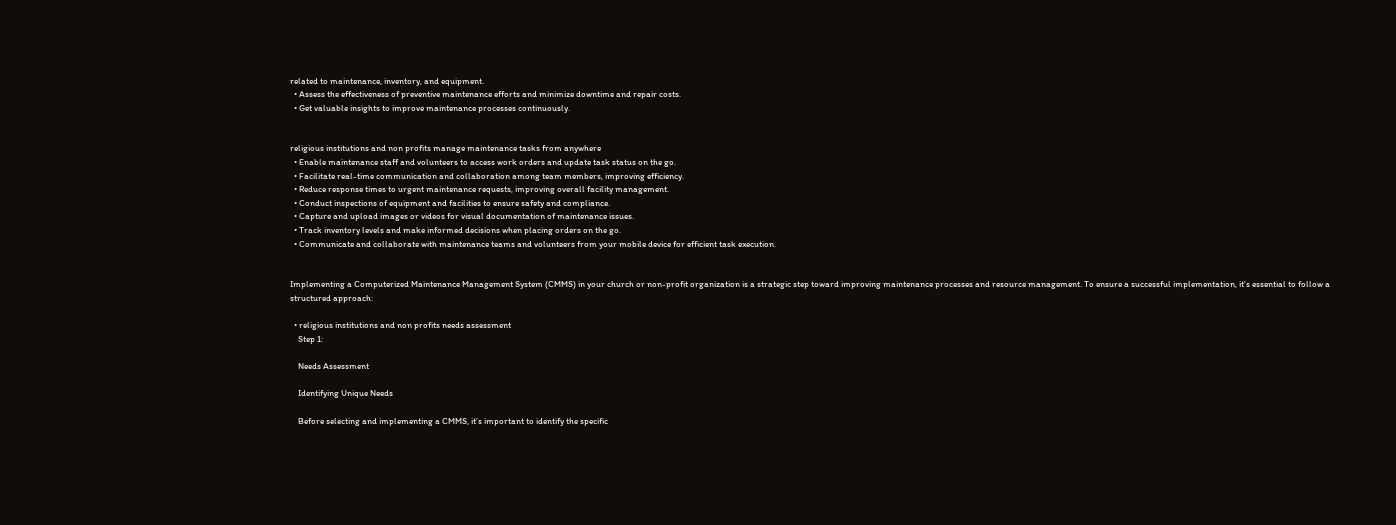related to maintenance, inventory, and equipment.
  • Assess the effectiveness of preventive maintenance efforts and minimize downtime and repair costs.
  • Get valuable insights to improve maintenance processes continuously.


religious institutions and non profits manage maintenance tasks from anywhere
  • Enable maintenance staff and volunteers to access work orders and update task status on the go.
  • Facilitate real-time communication and collaboration among team members, improving efficiency.
  • Reduce response times to urgent maintenance requests, improving overall facility management.
  • Conduct inspections of equipment and facilities to ensure safety and compliance.
  • Capture and upload images or videos for visual documentation of maintenance issues.
  • Track inventory levels and make informed decisions when placing orders on the go.
  • Communicate and collaborate with maintenance teams and volunteers from your mobile device for efficient task execution.


Implementing a Computerized Maintenance Management System (CMMS) in your church or non-profit organization is a strategic step toward improving maintenance processes and resource management. To ensure a successful implementation, it's essential to follow a structured approach:

  • religious institutions and non profits needs assessment
    Step 1:

    Needs Assessment

    Identifying Unique Needs

    Before selecting and implementing a CMMS, it’s important to identify the specific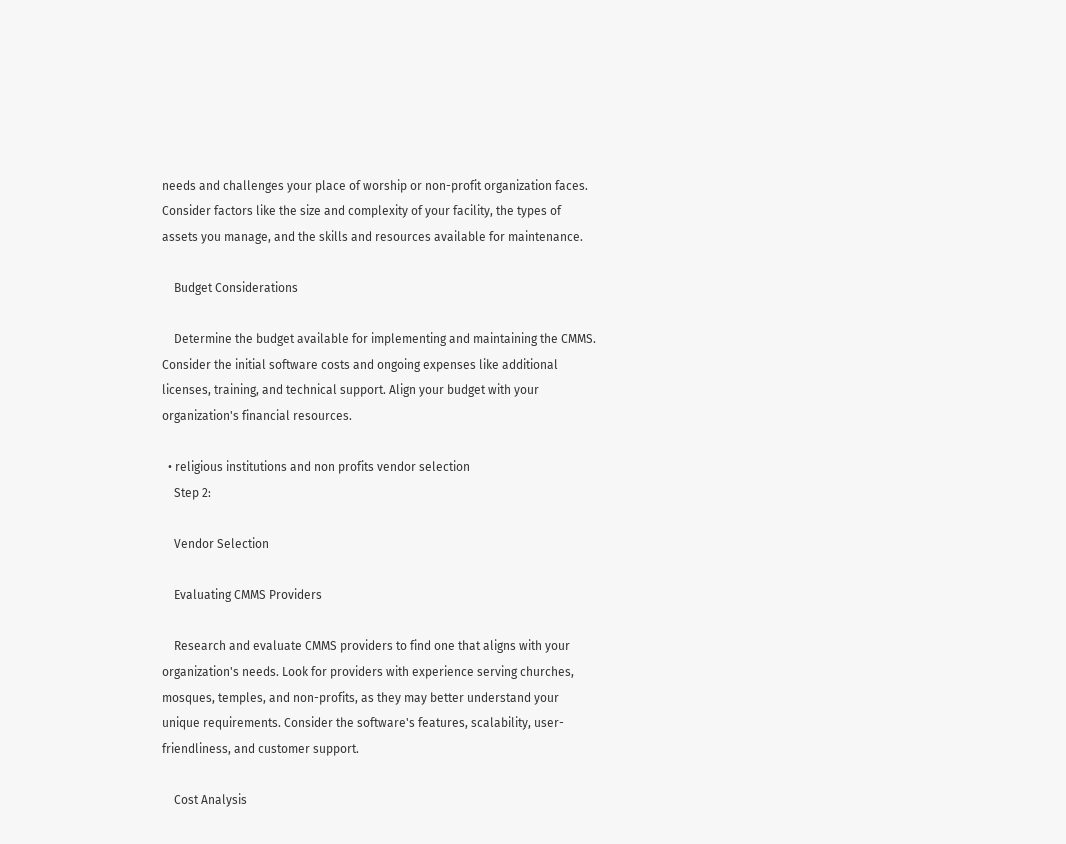needs and challenges your place of worship or non-profit organization faces. Consider factors like the size and complexity of your facility, the types of assets you manage, and the skills and resources available for maintenance.

    Budget Considerations

    Determine the budget available for implementing and maintaining the CMMS. Consider the initial software costs and ongoing expenses like additional licenses, training, and technical support. Align your budget with your organization's financial resources.

  • religious institutions and non profits vendor selection
    Step 2:

    Vendor Selection

    Evaluating CMMS Providers

    Research and evaluate CMMS providers to find one that aligns with your organization's needs. Look for providers with experience serving churches, mosques, temples, and non-profits, as they may better understand your unique requirements. Consider the software's features, scalability, user-friendliness, and customer support.

    Cost Analysis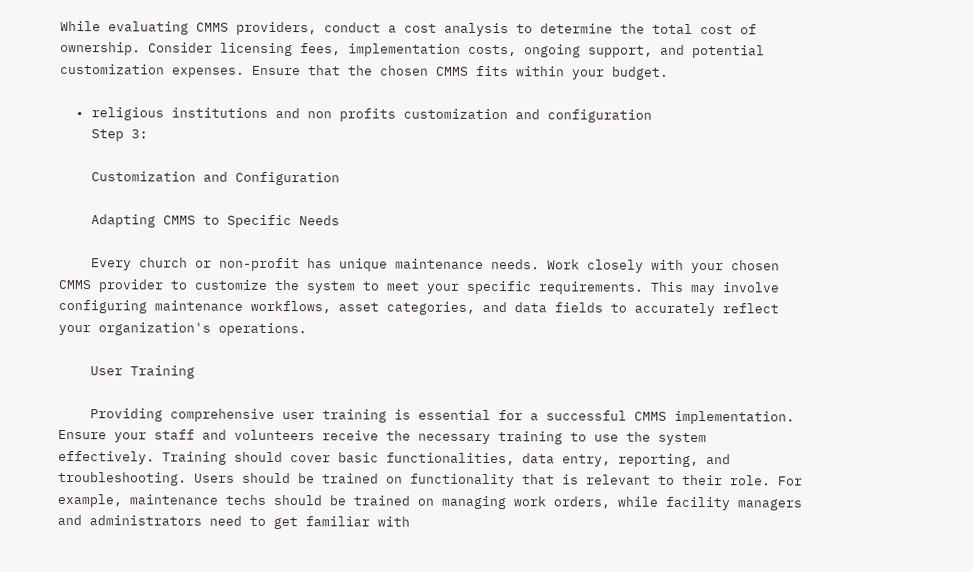While evaluating CMMS providers, conduct a cost analysis to determine the total cost of ownership. Consider licensing fees, implementation costs, ongoing support, and potential customization expenses. Ensure that the chosen CMMS fits within your budget.

  • religious institutions and non profits customization and configuration
    Step 3:

    Customization and Configuration

    Adapting CMMS to Specific Needs

    Every church or non-profit has unique maintenance needs. Work closely with your chosen CMMS provider to customize the system to meet your specific requirements. This may involve configuring maintenance workflows, asset categories, and data fields to accurately reflect your organization's operations.

    User Training

    Providing comprehensive user training is essential for a successful CMMS implementation. Ensure your staff and volunteers receive the necessary training to use the system effectively. Training should cover basic functionalities, data entry, reporting, and troubleshooting. Users should be trained on functionality that is relevant to their role. For example, maintenance techs should be trained on managing work orders, while facility managers and administrators need to get familiar with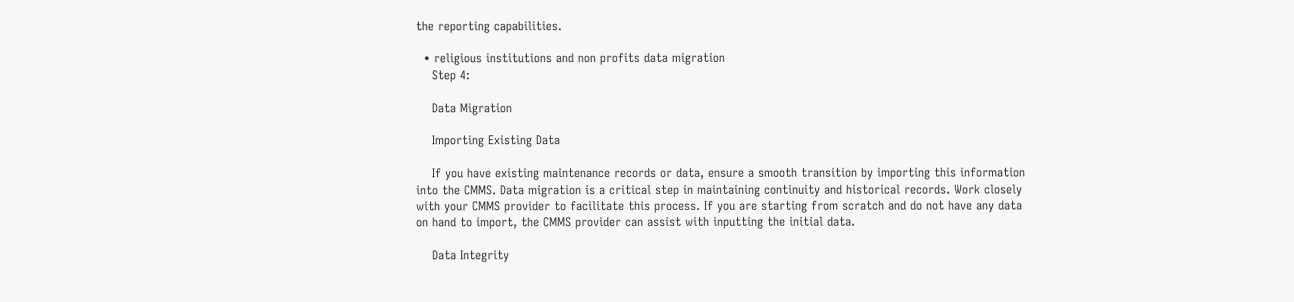the reporting capabilities.

  • religious institutions and non profits data migration
    Step 4:

    Data Migration

    Importing Existing Data

    If you have existing maintenance records or data, ensure a smooth transition by importing this information into the CMMS. Data migration is a critical step in maintaining continuity and historical records. Work closely with your CMMS provider to facilitate this process. If you are starting from scratch and do not have any data on hand to import, the CMMS provider can assist with inputting the initial data.

    Data Integrity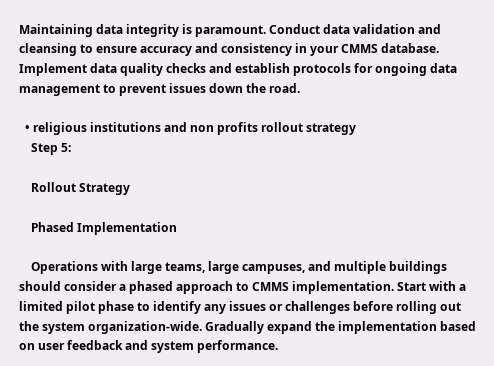Maintaining data integrity is paramount. Conduct data validation and cleansing to ensure accuracy and consistency in your CMMS database. Implement data quality checks and establish protocols for ongoing data management to prevent issues down the road.

  • religious institutions and non profits rollout strategy
    Step 5:

    Rollout Strategy

    Phased Implementation

    Operations with large teams, large campuses, and multiple buildings should consider a phased approach to CMMS implementation. Start with a limited pilot phase to identify any issues or challenges before rolling out the system organization-wide. Gradually expand the implementation based on user feedback and system performance.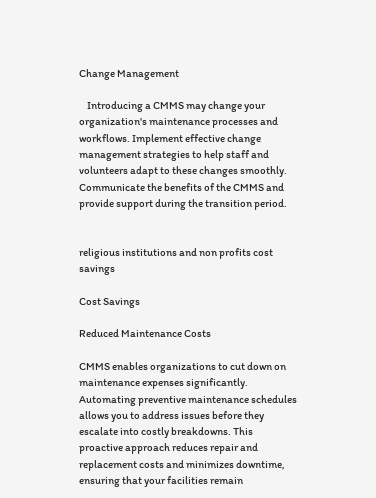Change Management

    Introducing a CMMS may change your organization's maintenance processes and workflows. Implement effective change management strategies to help staff and volunteers adapt to these changes smoothly. Communicate the benefits of the CMMS and provide support during the transition period.


religious institutions and non profits cost savings

Cost Savings

Reduced Maintenance Costs

CMMS enables organizations to cut down on maintenance expenses significantly. Automating preventive maintenance schedules allows you to address issues before they escalate into costly breakdowns. This proactive approach reduces repair and replacement costs and minimizes downtime, ensuring that your facilities remain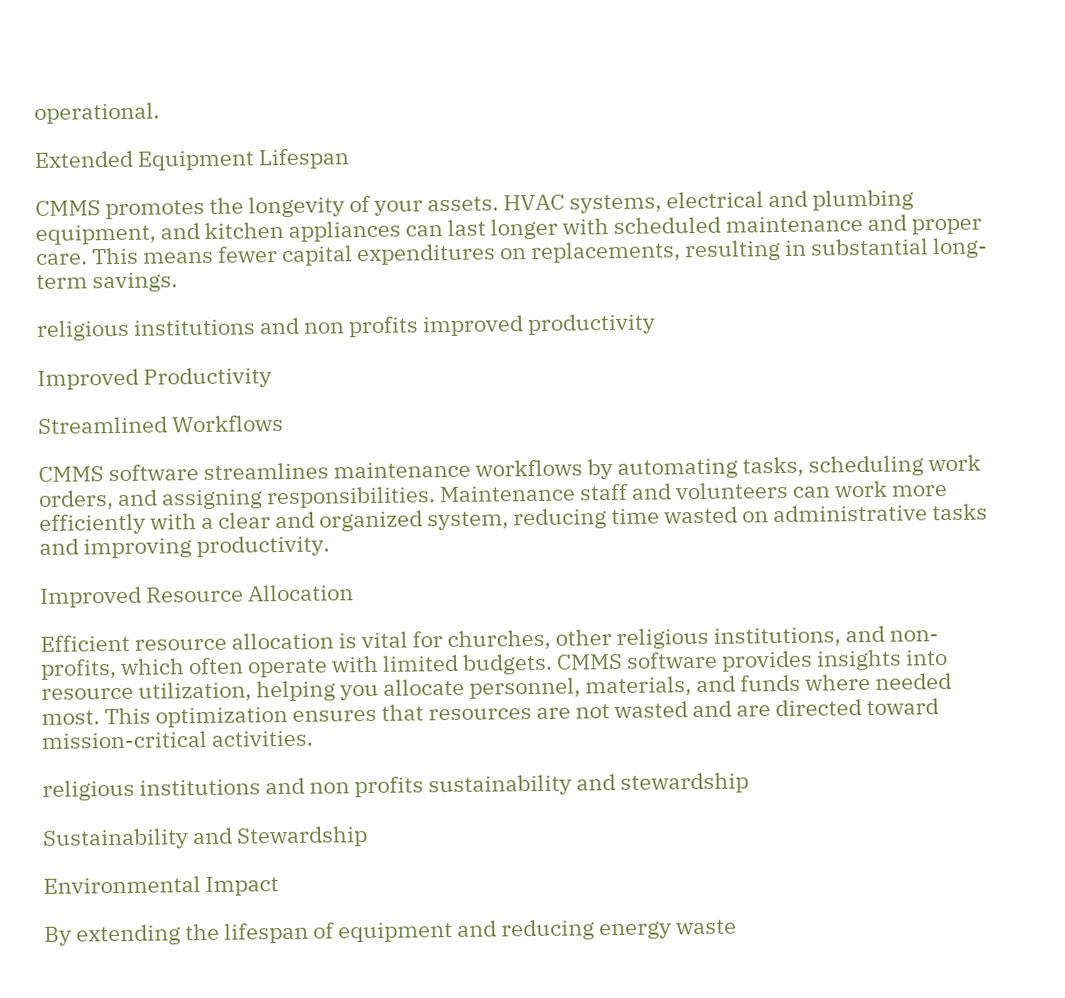operational.

Extended Equipment Lifespan

CMMS promotes the longevity of your assets. HVAC systems, electrical and plumbing equipment, and kitchen appliances can last longer with scheduled maintenance and proper care. This means fewer capital expenditures on replacements, resulting in substantial long-term savings.

religious institutions and non profits improved productivity

Improved Productivity

Streamlined Workflows

CMMS software streamlines maintenance workflows by automating tasks, scheduling work orders, and assigning responsibilities. Maintenance staff and volunteers can work more efficiently with a clear and organized system, reducing time wasted on administrative tasks and improving productivity.

Improved Resource Allocation

Efficient resource allocation is vital for churches, other religious institutions, and non-profits, which often operate with limited budgets. CMMS software provides insights into resource utilization, helping you allocate personnel, materials, and funds where needed most. This optimization ensures that resources are not wasted and are directed toward mission-critical activities.

religious institutions and non profits sustainability and stewardship

Sustainability and Stewardship

Environmental Impact

By extending the lifespan of equipment and reducing energy waste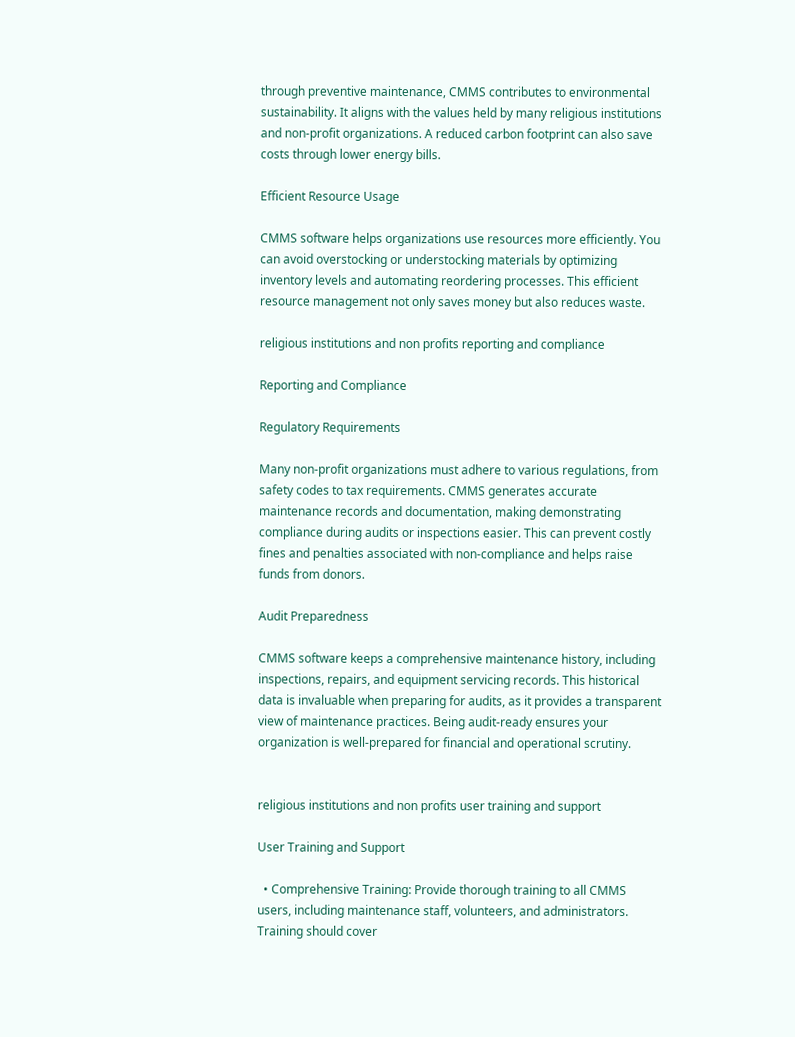through preventive maintenance, CMMS contributes to environmental sustainability. It aligns with the values held by many religious institutions and non-profit organizations. A reduced carbon footprint can also save costs through lower energy bills.

Efficient Resource Usage

CMMS software helps organizations use resources more efficiently. You can avoid overstocking or understocking materials by optimizing inventory levels and automating reordering processes. This efficient resource management not only saves money but also reduces waste.

religious institutions and non profits reporting and compliance

Reporting and Compliance

Regulatory Requirements

Many non-profit organizations must adhere to various regulations, from safety codes to tax requirements. CMMS generates accurate maintenance records and documentation, making demonstrating compliance during audits or inspections easier. This can prevent costly fines and penalties associated with non-compliance and helps raise funds from donors.

Audit Preparedness

CMMS software keeps a comprehensive maintenance history, including inspections, repairs, and equipment servicing records. This historical data is invaluable when preparing for audits, as it provides a transparent view of maintenance practices. Being audit-ready ensures your organization is well-prepared for financial and operational scrutiny.


religious institutions and non profits user training and support

User Training and Support

  • Comprehensive Training: Provide thorough training to all CMMS users, including maintenance staff, volunteers, and administrators. Training should cover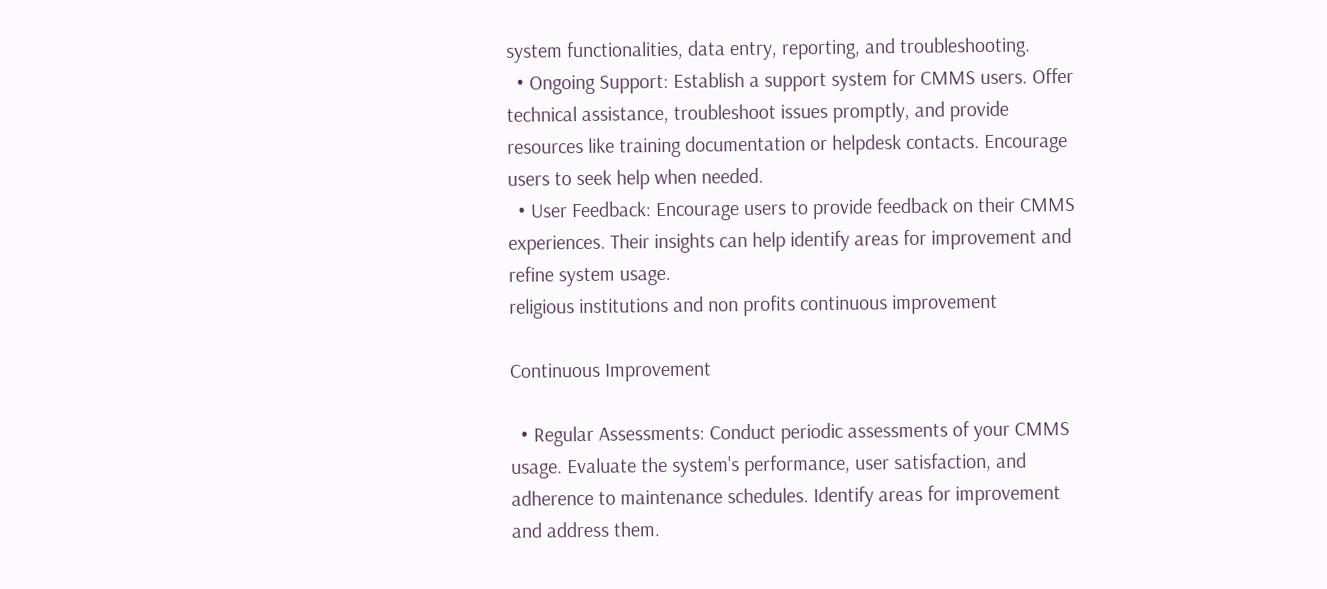system functionalities, data entry, reporting, and troubleshooting.
  • Ongoing Support: Establish a support system for CMMS users. Offer technical assistance, troubleshoot issues promptly, and provide resources like training documentation or helpdesk contacts. Encourage users to seek help when needed.
  • User Feedback: Encourage users to provide feedback on their CMMS experiences. Their insights can help identify areas for improvement and refine system usage.
religious institutions and non profits continuous improvement

Continuous Improvement

  • Regular Assessments: Conduct periodic assessments of your CMMS usage. Evaluate the system's performance, user satisfaction, and adherence to maintenance schedules. Identify areas for improvement and address them.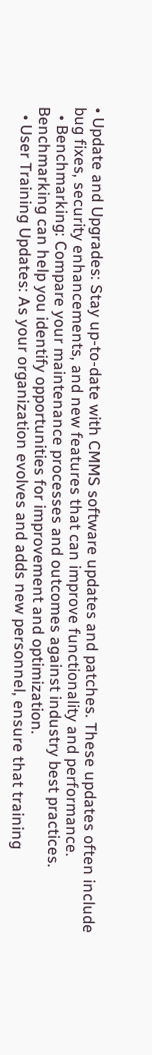• Update and Upgrades: Stay up-to-date with CMMS software updates and patches. These updates often include bug fixes, security enhancements, and new features that can improve functionality and performance.
  • Benchmarking: Compare your maintenance processes and outcomes against industry best practices. Benchmarking can help you identify opportunities for improvement and optimization.
  • User Training Updates: As your organization evolves and adds new personnel, ensure that training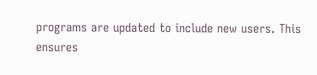programs are updated to include new users. This ensures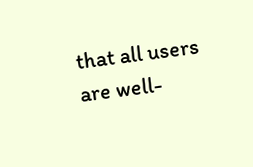that all users are well-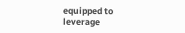equipped to leverage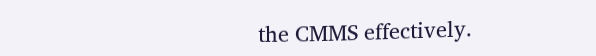the CMMS effectively.